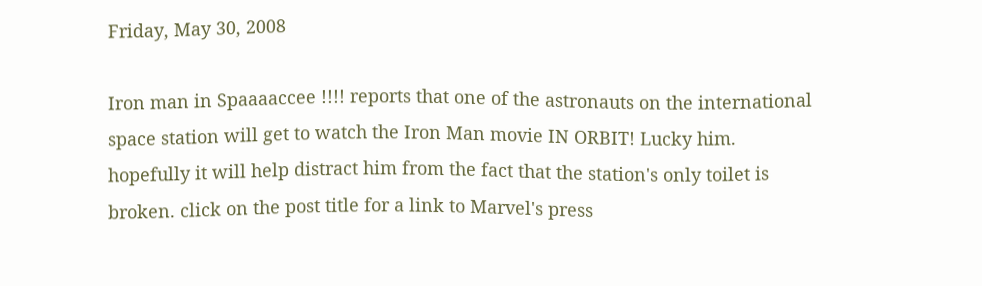Friday, May 30, 2008

Iron man in Spaaaaccee !!!! reports that one of the astronauts on the international space station will get to watch the Iron Man movie IN ORBIT! Lucky him. hopefully it will help distract him from the fact that the station's only toilet is broken. click on the post title for a link to Marvel's press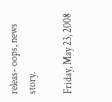releas- oops, news story.

Friday, May 23, 2008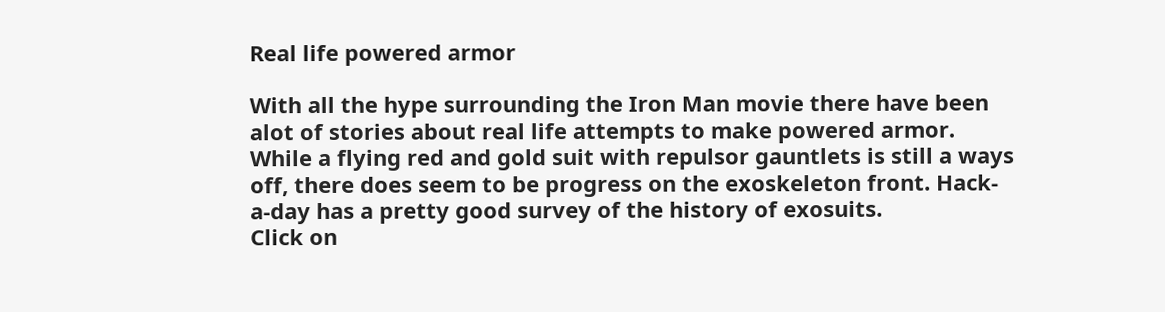Real life powered armor

With all the hype surrounding the Iron Man movie there have been alot of stories about real life attempts to make powered armor. While a flying red and gold suit with repulsor gauntlets is still a ways off, there does seem to be progress on the exoskeleton front. Hack-a-day has a pretty good survey of the history of exosuits.
Click on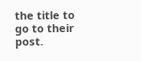the title to go to their post.